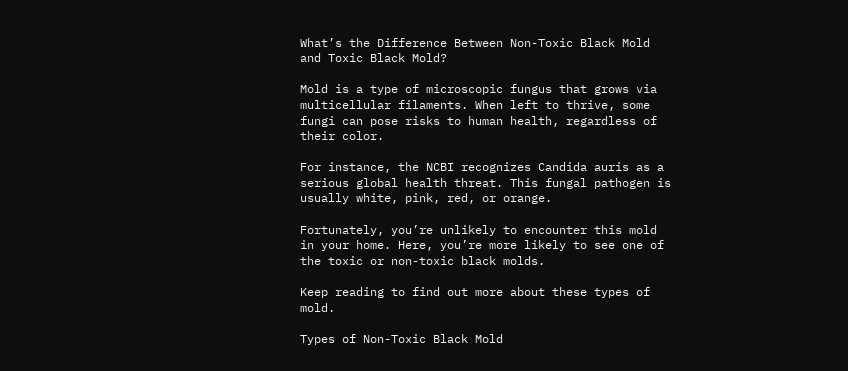What’s the Difference Between Non-Toxic Black Mold and Toxic Black Mold?

Mold is a type of microscopic fungus that grows via multicellular filaments. When left to thrive, some fungi can pose risks to human health, regardless of their color.

For instance, the NCBI recognizes Candida auris as a serious global health threat. This fungal pathogen is usually white, pink, red, or orange.

Fortunately, you’re unlikely to encounter this mold in your home. Here, you’re more likely to see one of the toxic or non-toxic black molds.

Keep reading to find out more about these types of mold.

Types of Non-Toxic Black Mold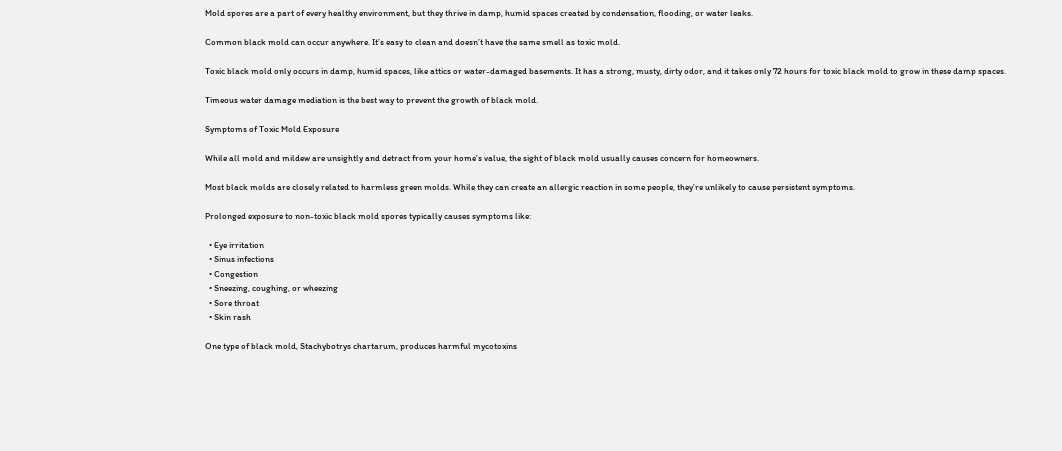Mold spores are a part of every healthy environment, but they thrive in damp, humid spaces created by condensation, flooding, or water leaks.

Common black mold can occur anywhere. It’s easy to clean and doesn’t have the same smell as toxic mold.

Toxic black mold only occurs in damp, humid spaces, like attics or water-damaged basements. It has a strong, musty, dirty odor, and it takes only 72 hours for toxic black mold to grow in these damp spaces.

Timeous water damage mediation is the best way to prevent the growth of black mold.

Symptoms of Toxic Mold Exposure

While all mold and mildew are unsightly and detract from your home’s value, the sight of black mold usually causes concern for homeowners.

Most black molds are closely related to harmless green molds. While they can create an allergic reaction in some people, they’re unlikely to cause persistent symptoms.

Prolonged exposure to non-toxic black mold spores typically causes symptoms like:

  • Eye irritation
  • Sinus infections
  • Congestion
  • Sneezing, coughing, or wheezing
  • Sore throat
  • Skin rash

One type of black mold, Stachybotrys chartarum, produces harmful mycotoxins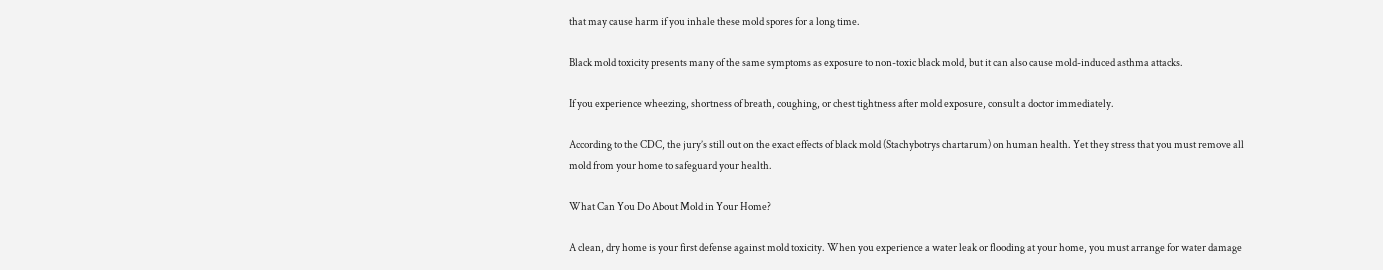that may cause harm if you inhale these mold spores for a long time.

Black mold toxicity presents many of the same symptoms as exposure to non-toxic black mold, but it can also cause mold-induced asthma attacks.

If you experience wheezing, shortness of breath, coughing, or chest tightness after mold exposure, consult a doctor immediately.

According to the CDC, the jury’s still out on the exact effects of black mold (Stachybotrys chartarum) on human health. Yet they stress that you must remove all mold from your home to safeguard your health.

What Can You Do About Mold in Your Home?

A clean, dry home is your first defense against mold toxicity. When you experience a water leak or flooding at your home, you must arrange for water damage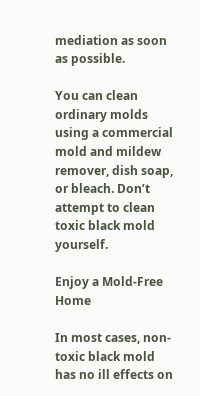mediation as soon as possible.

You can clean ordinary molds using a commercial mold and mildew remover, dish soap, or bleach. Don’t attempt to clean toxic black mold yourself.

Enjoy a Mold-Free Home

In most cases, non-toxic black mold has no ill effects on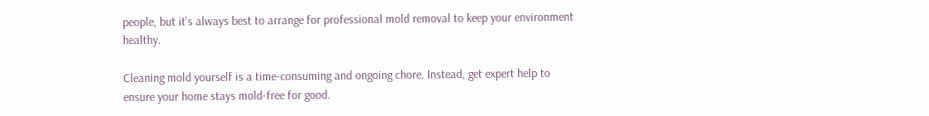people, but it’s always best to arrange for professional mold removal to keep your environment healthy.

Cleaning mold yourself is a time-consuming and ongoing chore. Instead, get expert help to ensure your home stays mold-free for good.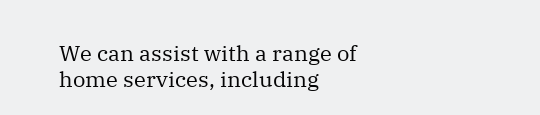We can assist with a range of home services, including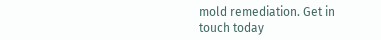mold remediation. Get in touch today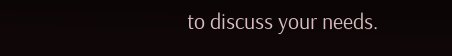to discuss your needs.